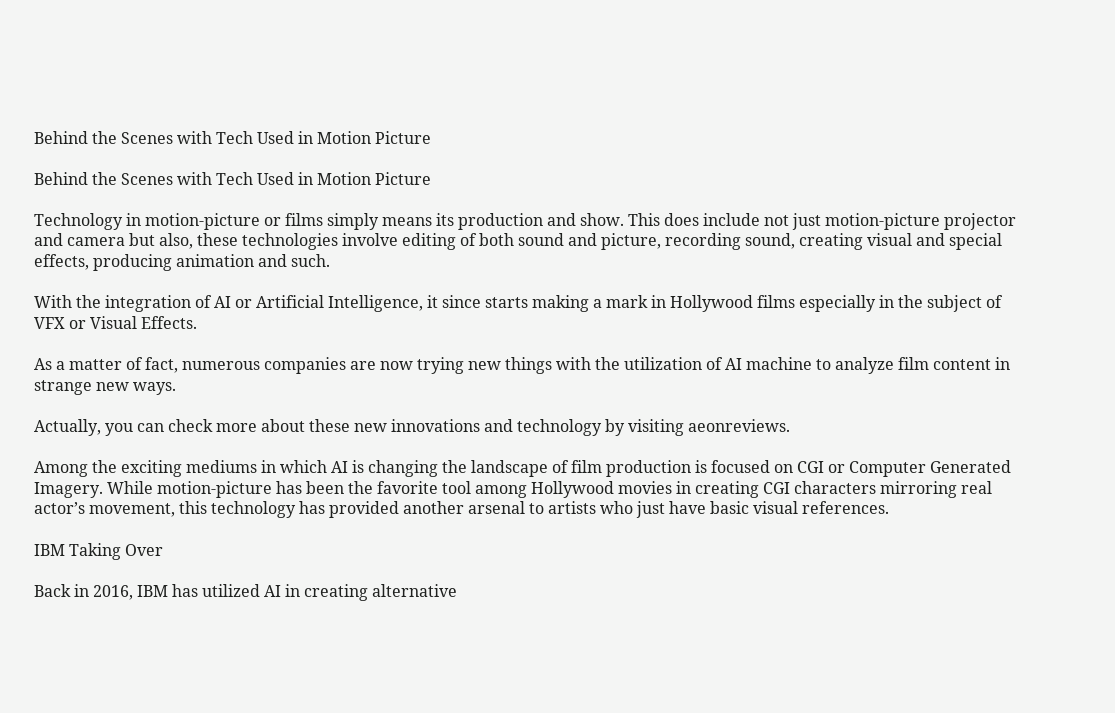Behind the Scenes with Tech Used in Motion Picture

Behind the Scenes with Tech Used in Motion Picture

Technology in motion-picture or films simply means its production and show. This does include not just motion-picture projector and camera but also, these technologies involve editing of both sound and picture, recording sound, creating visual and special effects, producing animation and such.

With the integration of AI or Artificial Intelligence, it since starts making a mark in Hollywood films especially in the subject of VFX or Visual Effects.

As a matter of fact, numerous companies are now trying new things with the utilization of AI machine to analyze film content in strange new ways.

Actually, you can check more about these new innovations and technology by visiting aeonreviews.

Among the exciting mediums in which AI is changing the landscape of film production is focused on CGI or Computer Generated Imagery. While motion-picture has been the favorite tool among Hollywood movies in creating CGI characters mirroring real actor’s movement, this technology has provided another arsenal to artists who just have basic visual references.

IBM Taking Over

Back in 2016, IBM has utilized AI in creating alternative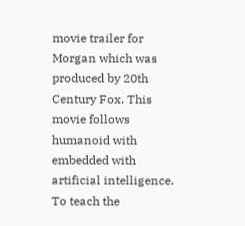movie trailer for Morgan which was produced by 20th Century Fox. This movie follows humanoid with embedded with artificial intelligence. To teach the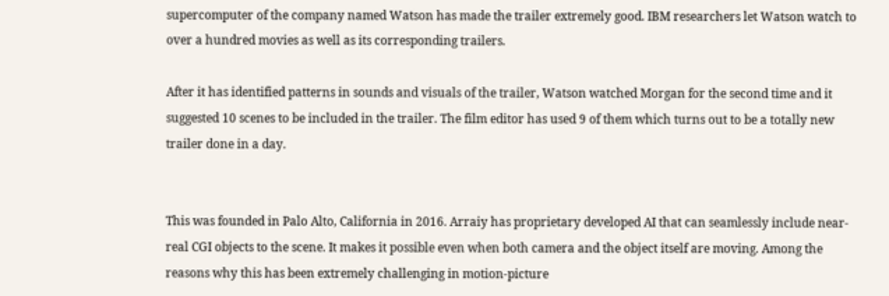supercomputer of the company named Watson has made the trailer extremely good. IBM researchers let Watson watch to over a hundred movies as well as its corresponding trailers.

After it has identified patterns in sounds and visuals of the trailer, Watson watched Morgan for the second time and it suggested 10 scenes to be included in the trailer. The film editor has used 9 of them which turns out to be a totally new trailer done in a day.


This was founded in Palo Alto, California in 2016. Arraiy has proprietary developed AI that can seamlessly include near-real CGI objects to the scene. It makes it possible even when both camera and the object itself are moving. Among the reasons why this has been extremely challenging in motion-picture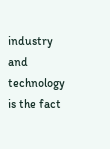industry and technology is the fact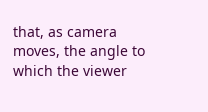that, as camera moves, the angle to which the viewer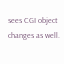sees CGI object changes as well.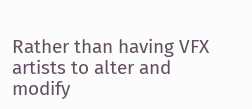Rather than having VFX artists to alter and modify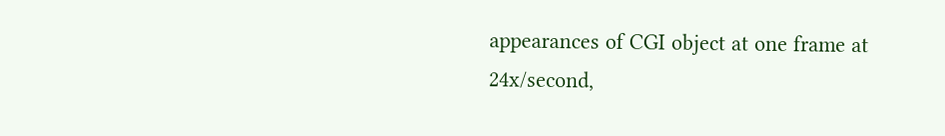appearances of CGI object at one frame at 24x/second,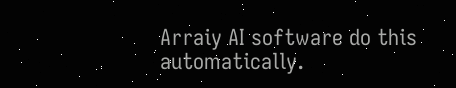Arraiy AI software do this automatically.